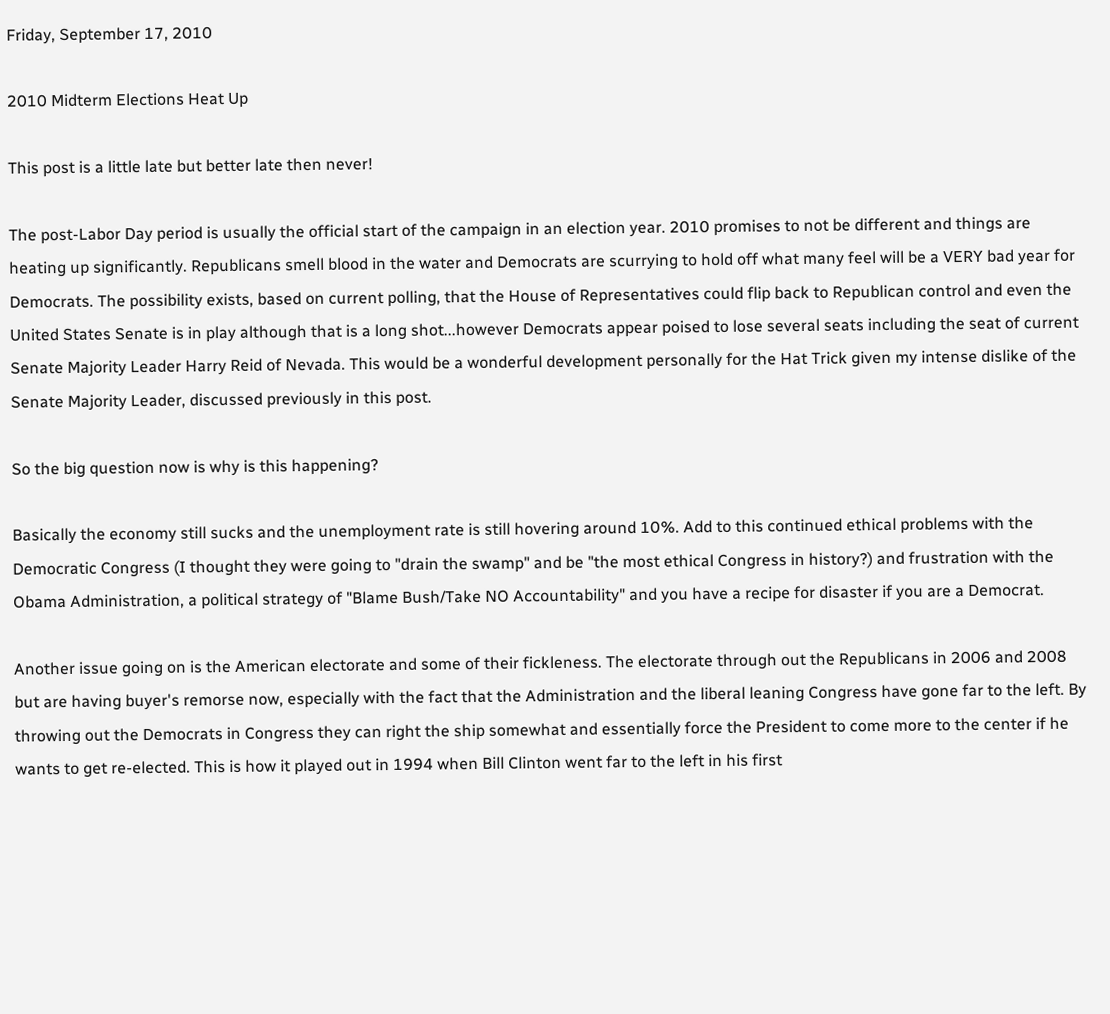Friday, September 17, 2010

2010 Midterm Elections Heat Up

This post is a little late but better late then never!

The post-Labor Day period is usually the official start of the campaign in an election year. 2010 promises to not be different and things are heating up significantly. Republicans smell blood in the water and Democrats are scurrying to hold off what many feel will be a VERY bad year for Democrats. The possibility exists, based on current polling, that the House of Representatives could flip back to Republican control and even the United States Senate is in play although that is a long shot...however Democrats appear poised to lose several seats including the seat of current Senate Majority Leader Harry Reid of Nevada. This would be a wonderful development personally for the Hat Trick given my intense dislike of the Senate Majority Leader, discussed previously in this post.

So the big question now is why is this happening?

Basically the economy still sucks and the unemployment rate is still hovering around 10%. Add to this continued ethical problems with the Democratic Congress (I thought they were going to "drain the swamp" and be "the most ethical Congress in history?) and frustration with the Obama Administration, a political strategy of "Blame Bush/Take NO Accountability" and you have a recipe for disaster if you are a Democrat.

Another issue going on is the American electorate and some of their fickleness. The electorate through out the Republicans in 2006 and 2008 but are having buyer's remorse now, especially with the fact that the Administration and the liberal leaning Congress have gone far to the left. By throwing out the Democrats in Congress they can right the ship somewhat and essentially force the President to come more to the center if he wants to get re-elected. This is how it played out in 1994 when Bill Clinton went far to the left in his first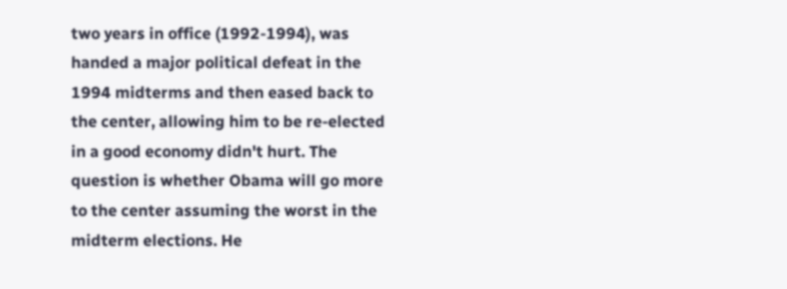two years in office (1992-1994), was handed a major political defeat in the 1994 midterms and then eased back to the center, allowing him to be re-elected in a good economy didn't hurt. The question is whether Obama will go more to the center assuming the worst in the midterm elections. He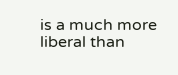is a much more liberal than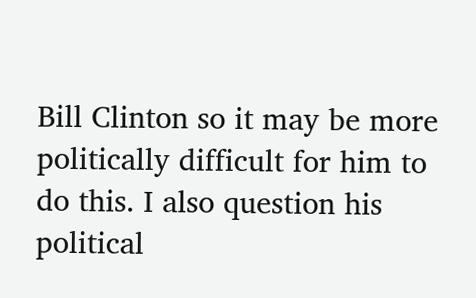Bill Clinton so it may be more politically difficult for him to do this. I also question his political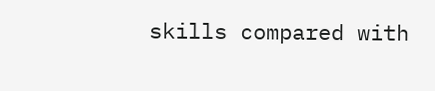skills compared with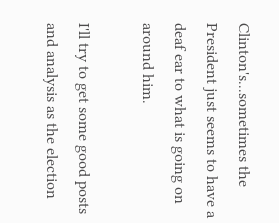Clinton's...sometimes the President just seems to have a deaf ear to what is going on around him.

I'll try to get some good posts and analysis as the election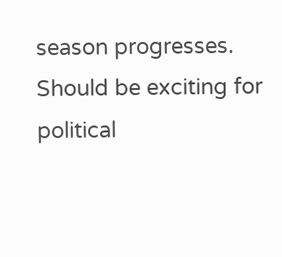season progresses. Should be exciting for political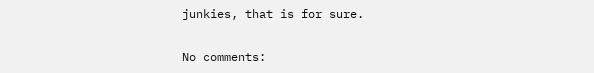junkies, that is for sure.

No comments: